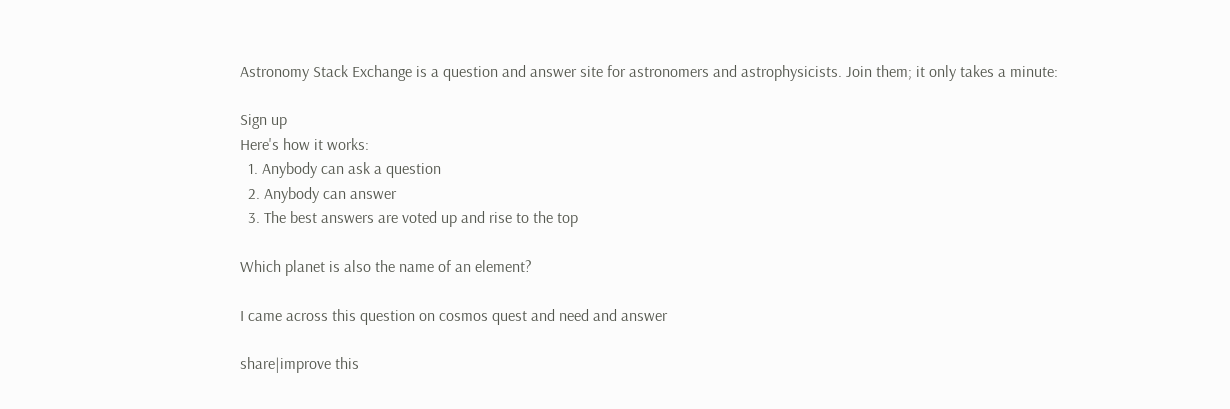Astronomy Stack Exchange is a question and answer site for astronomers and astrophysicists. Join them; it only takes a minute:

Sign up
Here's how it works:
  1. Anybody can ask a question
  2. Anybody can answer
  3. The best answers are voted up and rise to the top

Which planet is also the name of an element?

I came across this question on cosmos quest and need and answer

share|improve this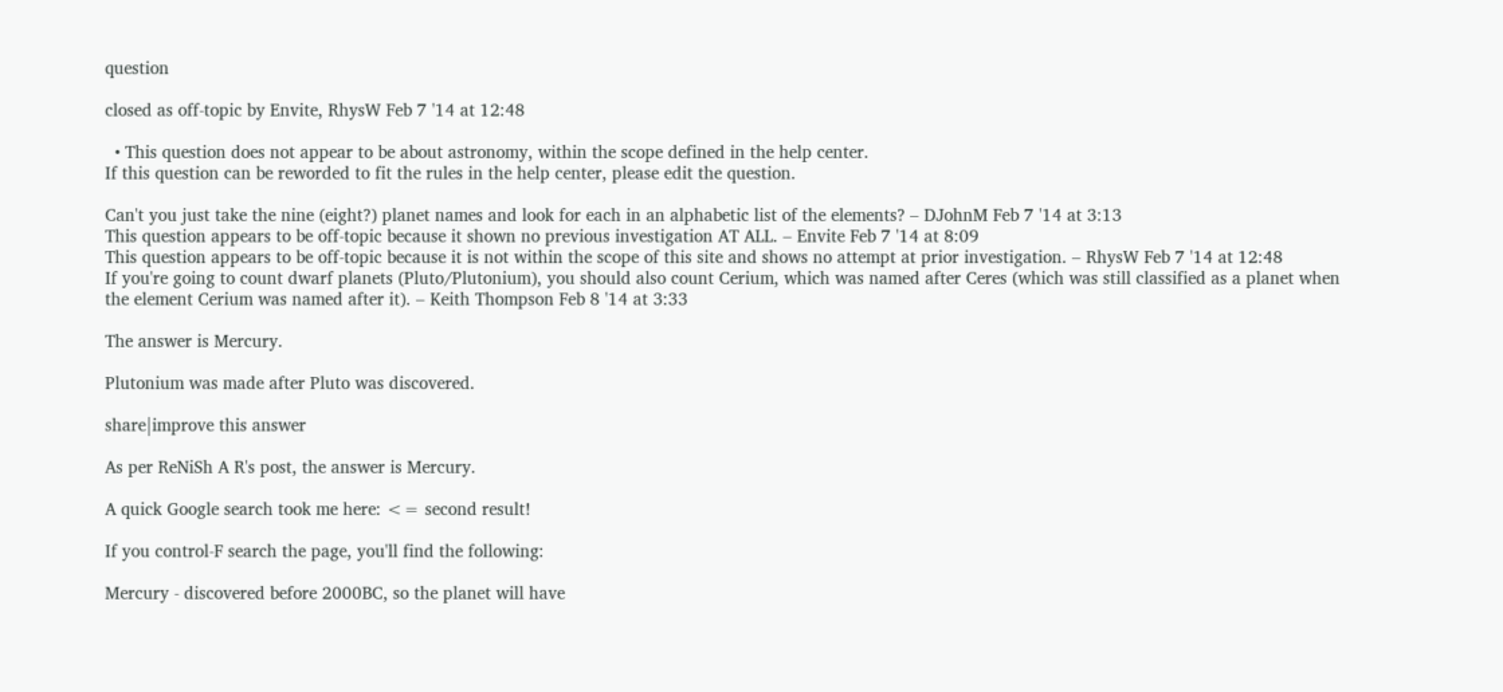question

closed as off-topic by Envite, RhysW Feb 7 '14 at 12:48

  • This question does not appear to be about astronomy, within the scope defined in the help center.
If this question can be reworded to fit the rules in the help center, please edit the question.

Can't you just take the nine (eight?) planet names and look for each in an alphabetic list of the elements? – DJohnM Feb 7 '14 at 3:13
This question appears to be off-topic because it shown no previous investigation AT ALL. – Envite Feb 7 '14 at 8:09
This question appears to be off-topic because it is not within the scope of this site and shows no attempt at prior investigation. – RhysW Feb 7 '14 at 12:48
If you're going to count dwarf planets (Pluto/Plutonium), you should also count Cerium, which was named after Ceres (which was still classified as a planet when the element Cerium was named after it). – Keith Thompson Feb 8 '14 at 3:33

The answer is Mercury.

Plutonium was made after Pluto was discovered.

share|improve this answer

As per ReNiSh A R's post, the answer is Mercury.

A quick Google search took me here: <= second result!

If you control-F search the page, you'll find the following:

Mercury - discovered before 2000BC, so the planet will have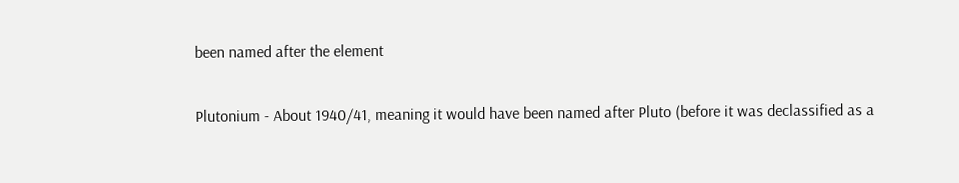been named after the element

Plutonium - About 1940/41, meaning it would have been named after Pluto (before it was declassified as a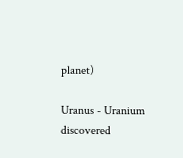planet)

Uranus - Uranium discovered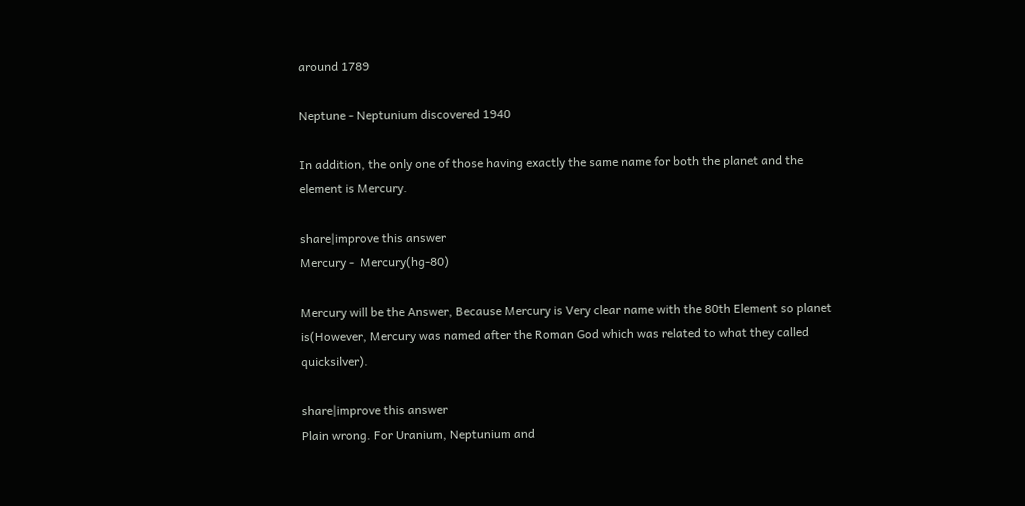around 1789

Neptune - Neptunium discovered 1940

In addition, the only one of those having exactly the same name for both the planet and the element is Mercury.

share|improve this answer
Mercury -  Mercury(hg-80)

Mercury will be the Answer, Because Mercury is Very clear name with the 80th Element so planet is(However, Mercury was named after the Roman God which was related to what they called quicksilver).

share|improve this answer
Plain wrong. For Uranium, Neptunium and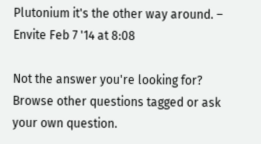Plutonium it's the other way around. – Envite Feb 7 '14 at 8:08

Not the answer you're looking for? Browse other questions tagged or ask your own question.